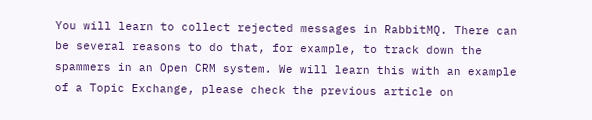You will learn to collect rejected messages in RabbitMQ. There can be several reasons to do that, for example, to track down the spammers in an Open CRM system. We will learn this with an example of a Topic Exchange, please check the previous article on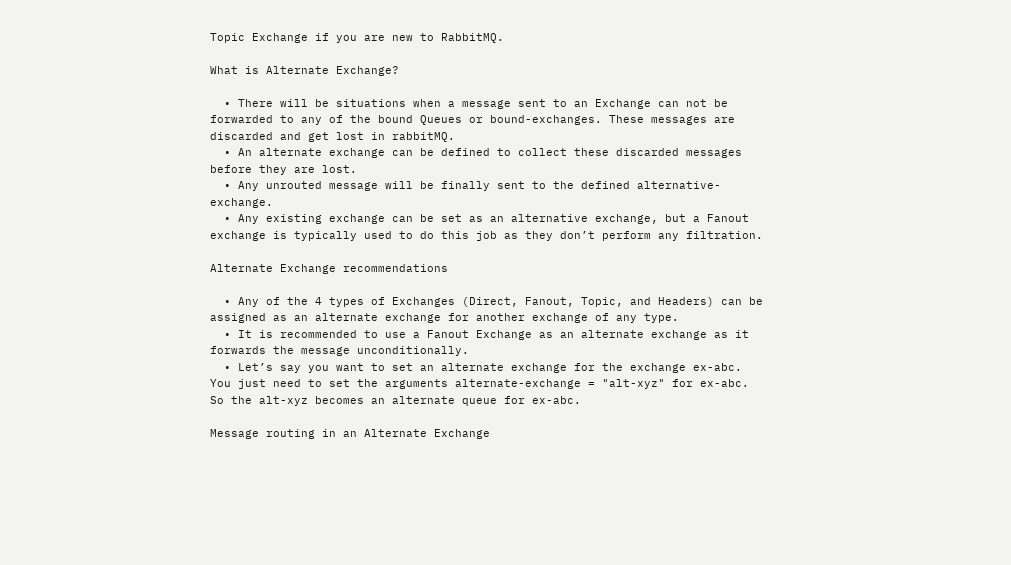Topic Exchange if you are new to RabbitMQ.

What is Alternate Exchange?

  • There will be situations when a message sent to an Exchange can not be forwarded to any of the bound Queues or bound-exchanges. These messages are discarded and get lost in rabbitMQ.
  • An alternate exchange can be defined to collect these discarded messages before they are lost.
  • Any unrouted message will be finally sent to the defined alternative-exchange.
  • Any existing exchange can be set as an alternative exchange, but a Fanout exchange is typically used to do this job as they don’t perform any filtration.

Alternate Exchange recommendations

  • Any of the 4 types of Exchanges (Direct, Fanout, Topic, and Headers) can be assigned as an alternate exchange for another exchange of any type.
  • It is recommended to use a Fanout Exchange as an alternate exchange as it forwards the message unconditionally.
  • Let’s say you want to set an alternate exchange for the exchange ex-abc. You just need to set the arguments alternate-exchange = "alt-xyz" for ex-abc. So the alt-xyz becomes an alternate queue for ex-abc.

Message routing in an Alternate Exchange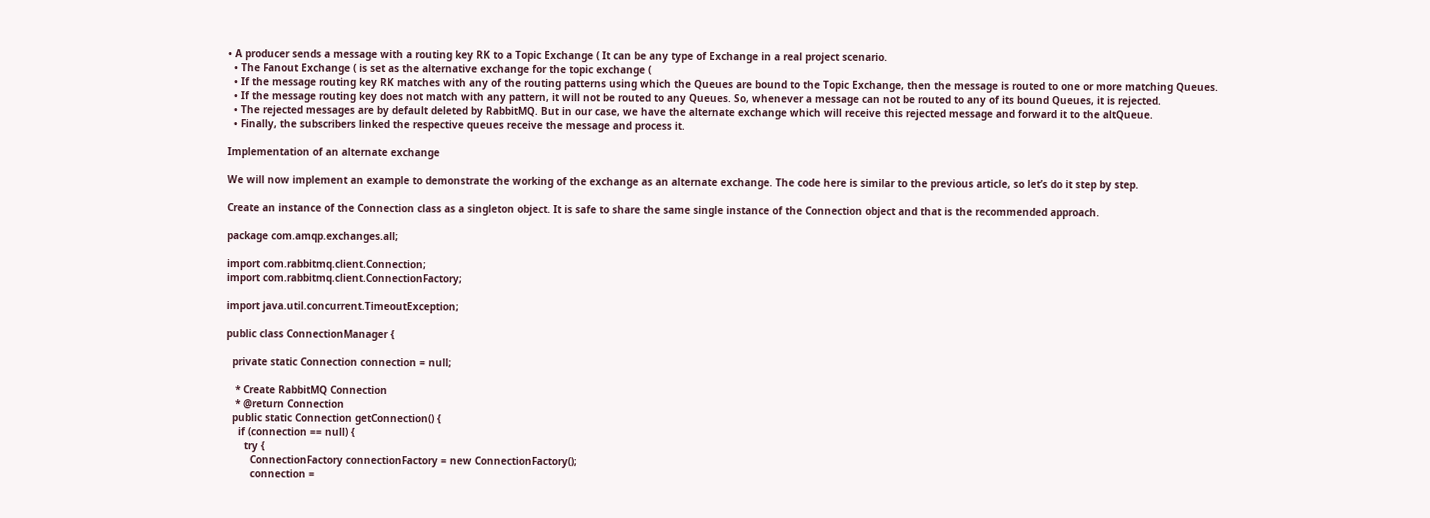• A producer sends a message with a routing key RK to a Topic Exchange ( It can be any type of Exchange in a real project scenario.
  • The Fanout Exchange ( is set as the alternative exchange for the topic exchange (
  • If the message routing key RK matches with any of the routing patterns using which the Queues are bound to the Topic Exchange, then the message is routed to one or more matching Queues.
  • If the message routing key does not match with any pattern, it will not be routed to any Queues. So, whenever a message can not be routed to any of its bound Queues, it is rejected.
  • The rejected messages are by default deleted by RabbitMQ. But in our case, we have the alternate exchange which will receive this rejected message and forward it to the altQueue.
  • Finally, the subscribers linked the respective queues receive the message and process it.

Implementation of an alternate exchange

We will now implement an example to demonstrate the working of the exchange as an alternate exchange. The code here is similar to the previous article, so let’s do it step by step.

Create an instance of the Connection class as a singleton object. It is safe to share the same single instance of the Connection object and that is the recommended approach.

package com.amqp.exchanges.all;

import com.rabbitmq.client.Connection;
import com.rabbitmq.client.ConnectionFactory;

import java.util.concurrent.TimeoutException;

public class ConnectionManager {

  private static Connection connection = null;

   * Create RabbitMQ Connection
   * @return Connection
  public static Connection getConnection() {
    if (connection == null) {
      try {
        ConnectionFactory connectionFactory = new ConnectionFactory();
        connection =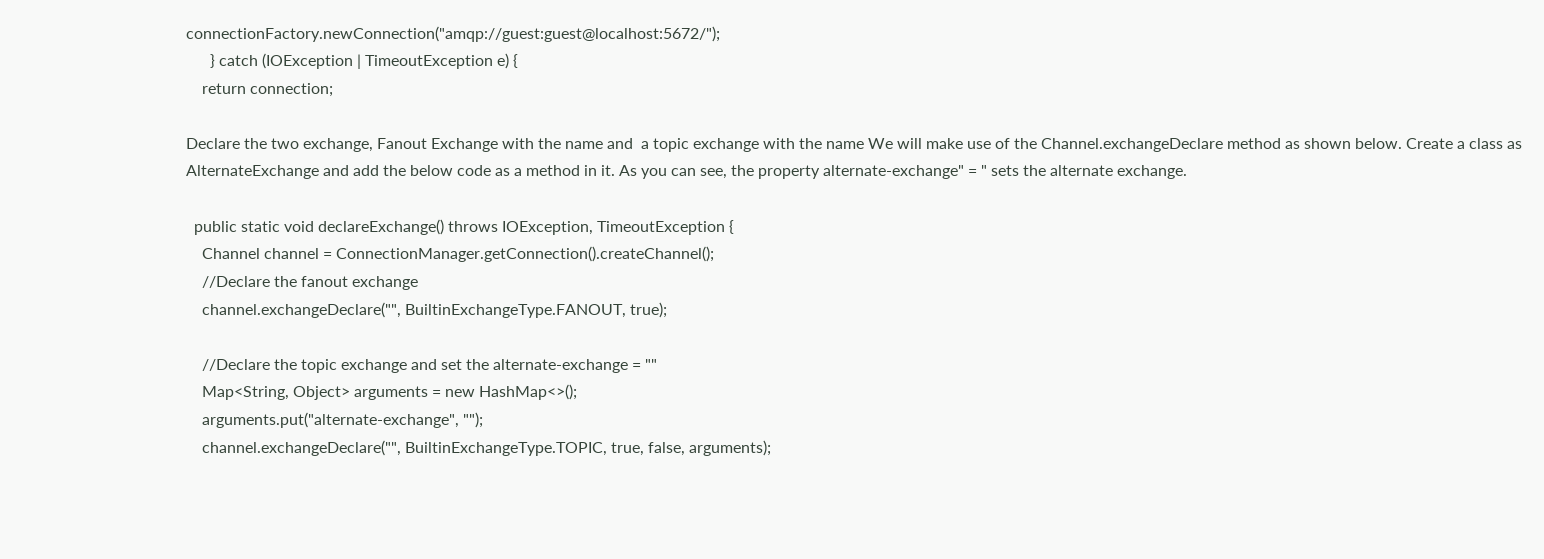connectionFactory.newConnection("amqp://guest:guest@localhost:5672/");
      } catch (IOException | TimeoutException e) {
    return connection;

Declare the two exchange, Fanout Exchange with the name and  a topic exchange with the name We will make use of the Channel.exchangeDeclare method as shown below. Create a class as AlternateExchange and add the below code as a method in it. As you can see, the property alternate-exchange" = " sets the alternate exchange.

  public static void declareExchange() throws IOException, TimeoutException {
    Channel channel = ConnectionManager.getConnection().createChannel();
    //Declare the fanout exchange
    channel.exchangeDeclare("", BuiltinExchangeType.FANOUT, true);

    //Declare the topic exchange and set the alternate-exchange = ""
    Map<String, Object> arguments = new HashMap<>();
    arguments.put("alternate-exchange", "");
    channel.exchangeDeclare("", BuiltinExchangeType.TOPIC, true, false, arguments);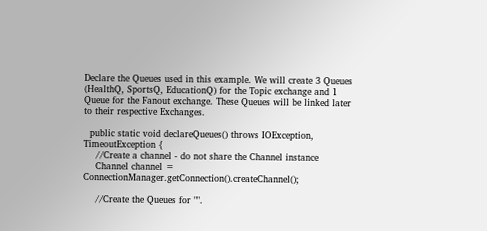Declare the Queues used in this example. We will create 3 Queues (HealthQ, SportsQ, EducationQ) for the Topic exchange and 1 Queue for the Fanout exchange. These Queues will be linked later to their respective Exchanges.

  public static void declareQueues() throws IOException, TimeoutException {
    //Create a channel - do not share the Channel instance
    Channel channel = ConnectionManager.getConnection().createChannel();

    //Create the Queues for "".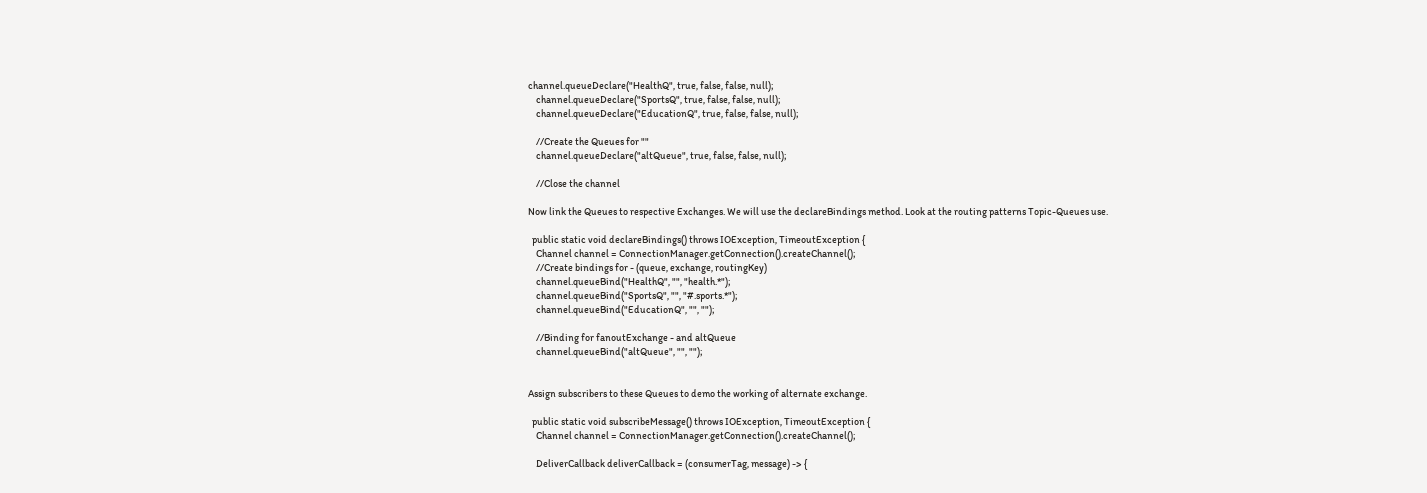channel.queueDeclare("HealthQ", true, false, false, null);
    channel.queueDeclare("SportsQ", true, false, false, null);
    channel.queueDeclare("EducationQ", true, false, false, null);

    //Create the Queues for ""
    channel.queueDeclare("altQueue", true, false, false, null);

    //Close the channel

Now link the Queues to respective Exchanges. We will use the declareBindings method. Look at the routing patterns Topic-Queues use.

  public static void declareBindings() throws IOException, TimeoutException {
    Channel channel = ConnectionManager.getConnection().createChannel();
    //Create bindings for - (queue, exchange, routingKey)
    channel.queueBind("HealthQ", "", "health.*");
    channel.queueBind("SportsQ", "", "#.sports.*");
    channel.queueBind("EducationQ", "", "");

    //Binding for fanoutExchange - and altQueue
    channel.queueBind("altQueue", "", "");


Assign subscribers to these Queues to demo the working of alternate exchange.

  public static void subscribeMessage() throws IOException, TimeoutException {
    Channel channel = ConnectionManager.getConnection().createChannel();

    DeliverCallback deliverCallback = (consumerTag, message) -> {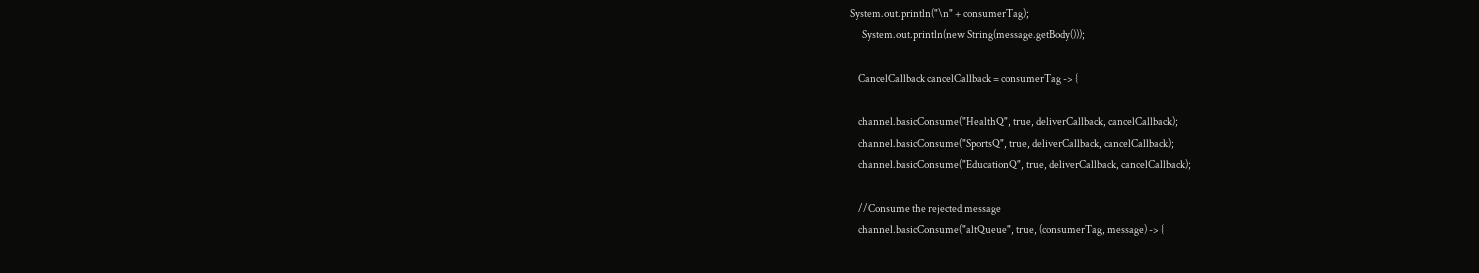System.out.println("\n" + consumerTag);
      System.out.println(new String(message.getBody()));

    CancelCallback cancelCallback = consumerTag -> {

    channel.basicConsume("HealthQ", true, deliverCallback, cancelCallback);
    channel.basicConsume("SportsQ", true, deliverCallback, cancelCallback);
    channel.basicConsume("EducationQ", true, deliverCallback, cancelCallback);

    //Consume the rejected message
    channel.basicConsume("altQueue", true, (consumerTag, message) -> {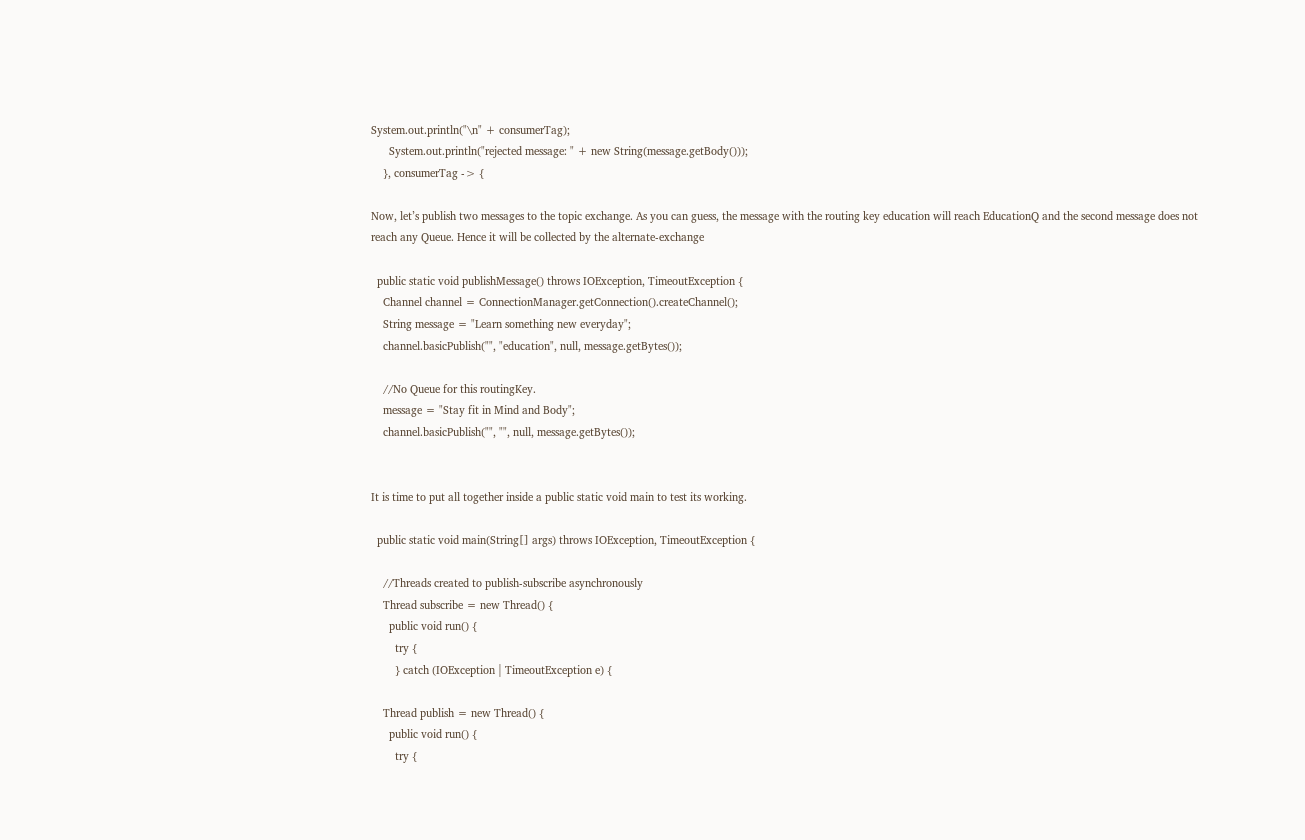System.out.println("\n" + consumerTag);
      System.out.println("rejected message: " + new String(message.getBody()));
    }, consumerTag -> {

Now, let’s publish two messages to the topic exchange. As you can guess, the message with the routing key education will reach EducationQ and the second message does not reach any Queue. Hence it will be collected by the alternate-exchange

  public static void publishMessage() throws IOException, TimeoutException {
    Channel channel = ConnectionManager.getConnection().createChannel();
    String message = "Learn something new everyday";
    channel.basicPublish("", "education", null, message.getBytes());

    //No Queue for this routingKey.
    message = "Stay fit in Mind and Body";
    channel.basicPublish("", "", null, message.getBytes());


It is time to put all together inside a public static void main to test its working.

  public static void main(String[] args) throws IOException, TimeoutException {

    //Threads created to publish-subscribe asynchronously
    Thread subscribe = new Thread() {
      public void run() {
        try {
        } catch (IOException | TimeoutException e) {

    Thread publish = new Thread() {
      public void run() {
        try {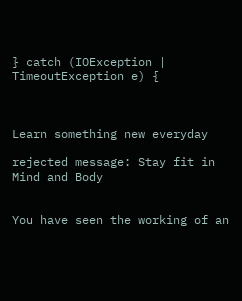} catch (IOException | TimeoutException e) {



Learn something new everyday

rejected message: Stay fit in Mind and Body


You have seen the working of an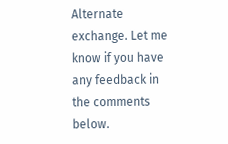Alternate exchange. Let me know if you have any feedback in the comments below.